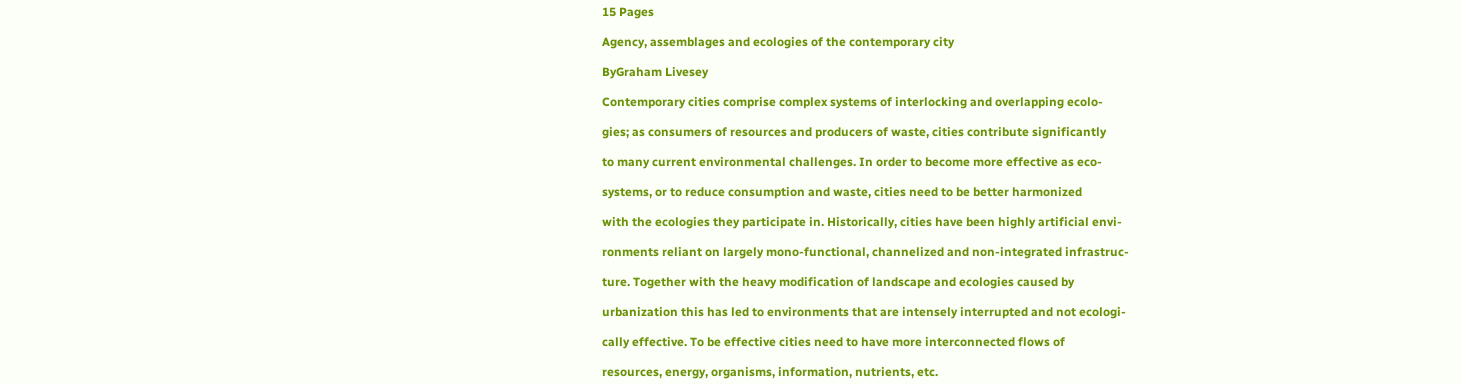15 Pages

Agency, assemblages and ecologies of the contemporary city

ByGraham Livesey

Contemporary cities comprise complex systems of interlocking and overlapping ecolo-

gies; as consumers of resources and producers of waste, cities contribute significantly

to many current environmental challenges. In order to become more effective as eco-

systems, or to reduce consumption and waste, cities need to be better harmonized

with the ecologies they participate in. Historically, cities have been highly artificial envi-

ronments reliant on largely mono-functional, channelized and non-integrated infrastruc-

ture. Together with the heavy modification of landscape and ecologies caused by

urbanization this has led to environments that are intensely interrupted and not ecologi-

cally effective. To be effective cities need to have more interconnected flows of

resources, energy, organisms, information, nutrients, etc.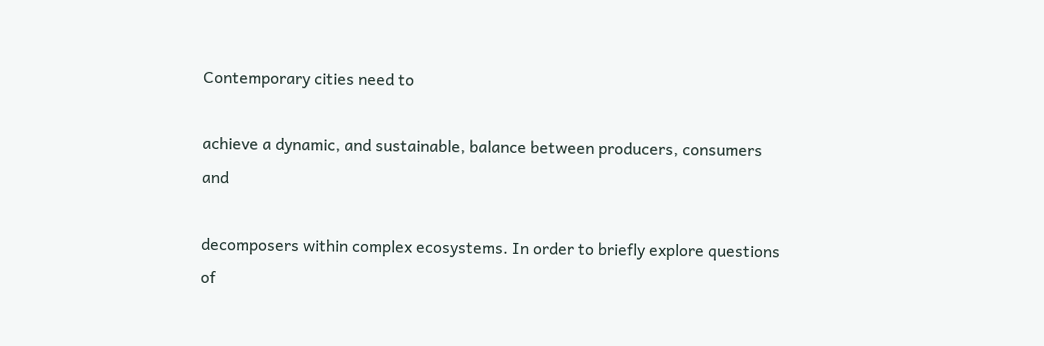Contemporary cities need to

achieve a dynamic, and sustainable, balance between producers, consumers and

decomposers within complex ecosystems. In order to briefly explore questions of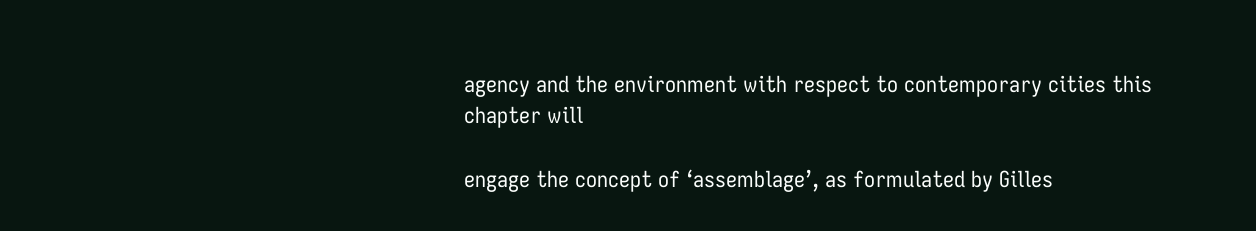agency and the environment with respect to contemporary cities this chapter will

engage the concept of ‘assemblage’, as formulated by Gilles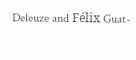Deleuze and Félix Guat-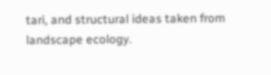tari, and structural ideas taken from landscape ecology.